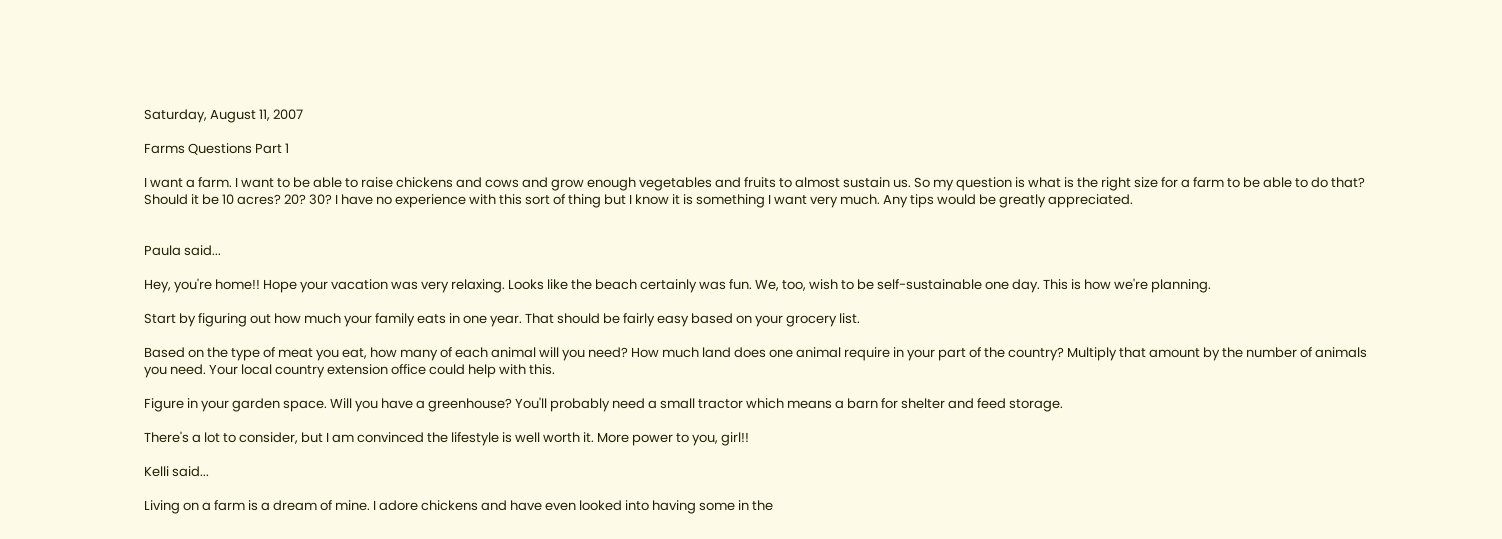Saturday, August 11, 2007

Farms Questions Part 1

I want a farm. I want to be able to raise chickens and cows and grow enough vegetables and fruits to almost sustain us. So my question is what is the right size for a farm to be able to do that? Should it be 10 acres? 20? 30? I have no experience with this sort of thing but I know it is something I want very much. Any tips would be greatly appreciated.


Paula said...

Hey, you're home!! Hope your vacation was very relaxing. Looks like the beach certainly was fun. We, too, wish to be self-sustainable one day. This is how we're planning.

Start by figuring out how much your family eats in one year. That should be fairly easy based on your grocery list.

Based on the type of meat you eat, how many of each animal will you need? How much land does one animal require in your part of the country? Multiply that amount by the number of animals you need. Your local country extension office could help with this.

Figure in your garden space. Will you have a greenhouse? You'll probably need a small tractor which means a barn for shelter and feed storage.

There's a lot to consider, but I am convinced the lifestyle is well worth it. More power to you, girl!!

Kelli said...

Living on a farm is a dream of mine. I adore chickens and have even looked into having some in the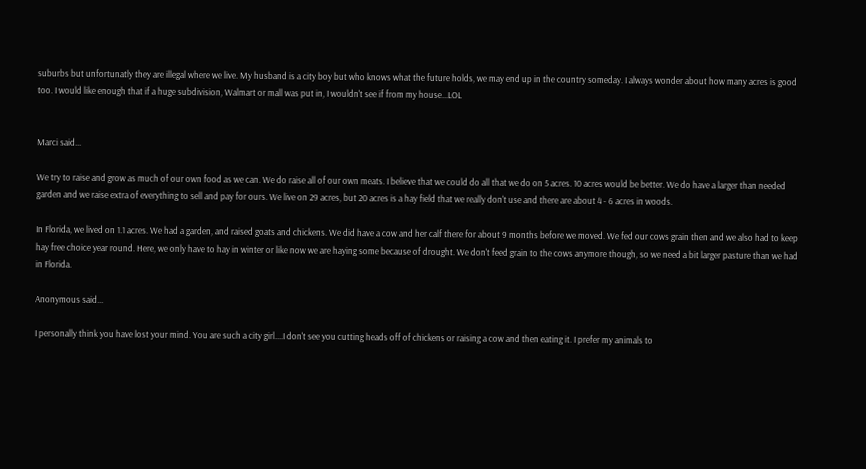suburbs but unfortunatly they are illegal where we live. My husband is a city boy but who knows what the future holds, we may end up in the country someday. I always wonder about how many acres is good too. I would like enough that if a huge subdivision, Walmart or mall was put in, I wouldn't see if from my house...LOL


Marci said...

We try to raise and grow as much of our own food as we can. We do raise all of our own meats. I believe that we could do all that we do on 5 acres. 10 acres would be better. We do have a larger than needed garden and we raise extra of everything to sell and pay for ours. We live on 29 acres, but 20 acres is a hay field that we really don't use and there are about 4 - 6 acres in woods.

In Florida, we lived on 1.1 acres. We had a garden, and raised goats and chickens. We did have a cow and her calf there for about 9 months before we moved. We fed our cows grain then and we also had to keep hay free choice year round. Here, we only have to hay in winter or like now we are haying some because of drought. We don't feed grain to the cows anymore though, so we need a bit larger pasture than we had in Florida.

Anonymous said...

I personally think you have lost your mind. You are such a city girl....I don't see you cutting heads off of chickens or raising a cow and then eating it. I prefer my animals to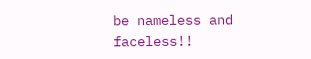be nameless and faceless!!